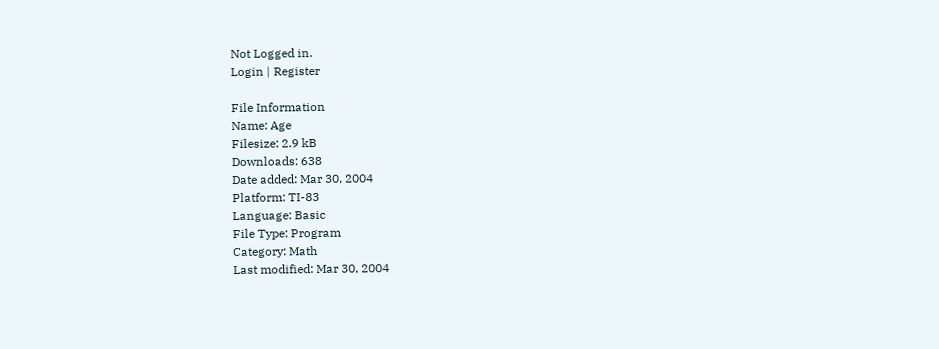Not Logged in.
Login | Register

File Information
Name: Age
Filesize: 2.9 kB
Downloads: 638
Date added: Mar 30, 2004
Platform: TI-83
Language: Basic
File Type: Program
Category: Math
Last modified: Mar 30, 2004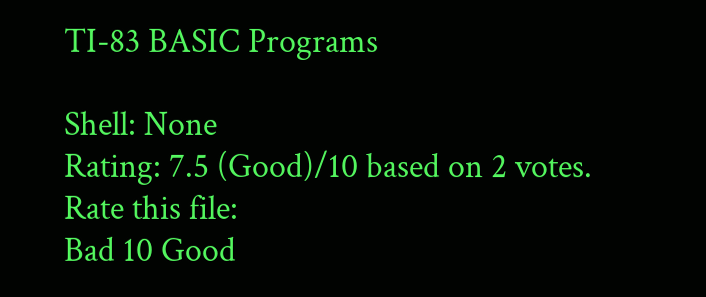TI-83 BASIC Programs

Shell: None
Rating: 7.5 (Good)/10 based on 2 votes.
Rate this file:
Bad 10 Good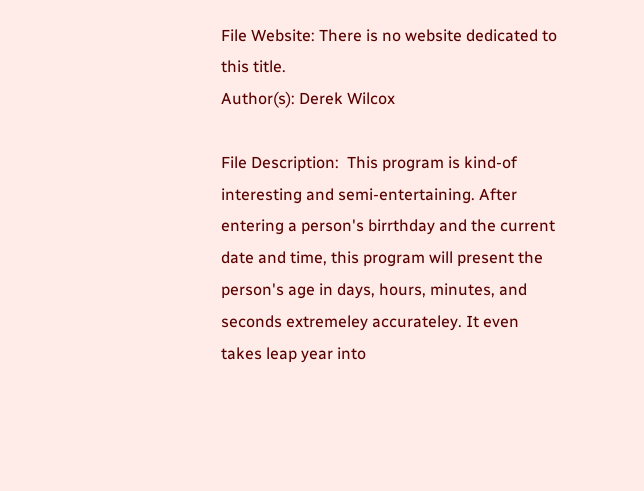File Website: There is no website dedicated to this title.
Author(s): Derek Wilcox

File Description:  This program is kind-of interesting and semi-entertaining. After entering a person's birrthday and the current date and time, this program will present the person's age in days, hours, minutes, and seconds extremeley accurateley. It even takes leap year into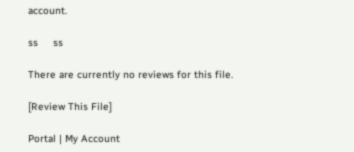account.

ss     ss

There are currently no reviews for this file.

[Review This File]

Portal | My Account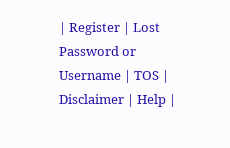| Register | Lost Password or Username | TOS | Disclaimer | Help |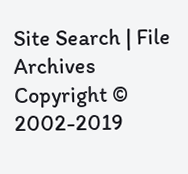Site Search | File Archives Copyright © 2002-2019